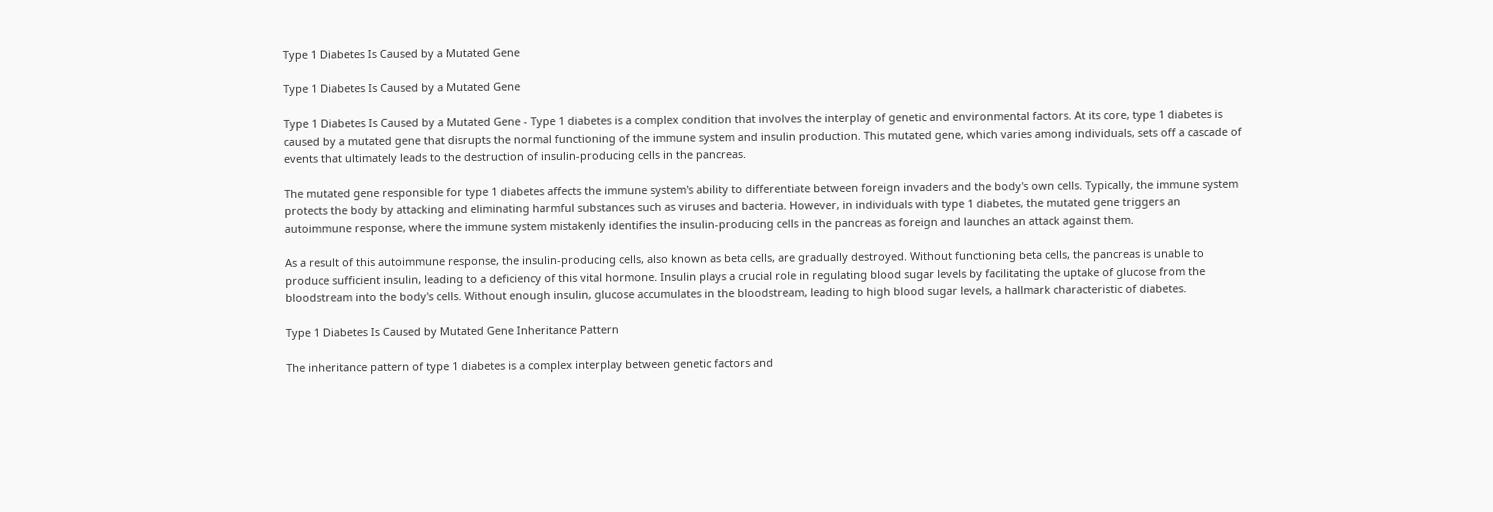Type 1 Diabetes Is Caused by a Mutated Gene

Type 1 Diabetes Is Caused by a Mutated Gene

Type 1 Diabetes Is Caused by a Mutated Gene - Type 1 diabetes is a complex condition that involves the interplay of genetic and environmental factors. At its core, type 1 diabetes is caused by a mutated gene that disrupts the normal functioning of the immune system and insulin production. This mutated gene, which varies among individuals, sets off a cascade of events that ultimately leads to the destruction of insulin-producing cells in the pancreas.

The mutated gene responsible for type 1 diabetes affects the immune system's ability to differentiate between foreign invaders and the body's own cells. Typically, the immune system protects the body by attacking and eliminating harmful substances such as viruses and bacteria. However, in individuals with type 1 diabetes, the mutated gene triggers an autoimmune response, where the immune system mistakenly identifies the insulin-producing cells in the pancreas as foreign and launches an attack against them.

As a result of this autoimmune response, the insulin-producing cells, also known as beta cells, are gradually destroyed. Without functioning beta cells, the pancreas is unable to produce sufficient insulin, leading to a deficiency of this vital hormone. Insulin plays a crucial role in regulating blood sugar levels by facilitating the uptake of glucose from the bloodstream into the body's cells. Without enough insulin, glucose accumulates in the bloodstream, leading to high blood sugar levels, a hallmark characteristic of diabetes.

Type 1 Diabetes Is Caused by Mutated Gene Inheritance Pattern

The inheritance pattern of type 1 diabetes is a complex interplay between genetic factors and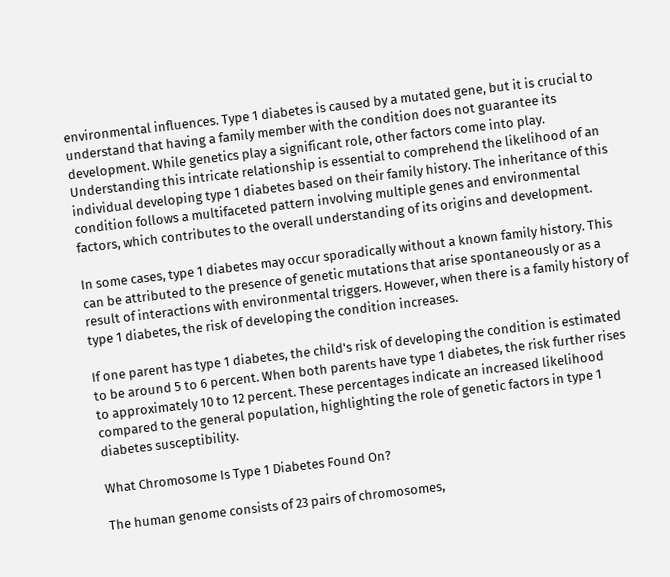environmental influences. Type 1 diabetes is caused by a mutated gene, but it is crucial to understand that having a family member with the condition does not guarantee its development. While genetics play a significant role, other factors come into play. Understanding this intricate relationship is essential to comprehend the likelihood of an individual developing type 1 diabetes based on their family history. The inheritance of this condition follows a multifaceted pattern involving multiple genes and environmental factors, which contributes to the overall understanding of its origins and development.

In some cases, type 1 diabetes may occur sporadically without a known family history. This can be attributed to the presence of genetic mutations that arise spontaneously or as a result of interactions with environmental triggers. However, when there is a family history of type 1 diabetes, the risk of developing the condition increases.

If one parent has type 1 diabetes, the child's risk of developing the condition is estimated to be around 5 to 6 percent. When both parents have type 1 diabetes, the risk further rises to approximately 10 to 12 percent. These percentages indicate an increased likelihood compared to the general population, highlighting the role of genetic factors in type 1 diabetes susceptibility.

What Chromosome Is Type 1 Diabetes Found On?

The human genome consists of 23 pairs of chromosomes,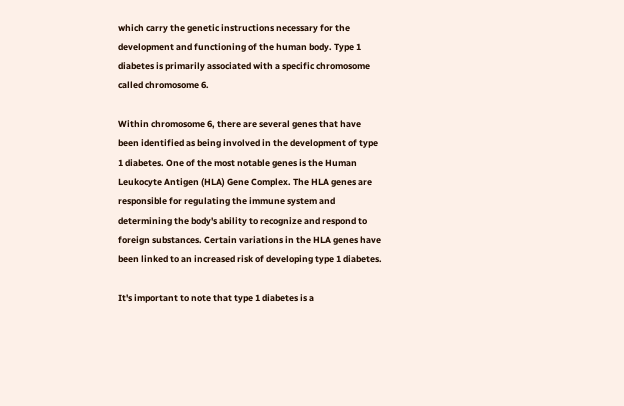which carry the genetic instructions necessary for the development and functioning of the human body. Type 1 diabetes is primarily associated with a specific chromosome called chromosome 6.

Within chromosome 6, there are several genes that have been identified as being involved in the development of type 1 diabetes. One of the most notable genes is the Human Leukocyte Antigen (HLA) Gene Complex. The HLA genes are responsible for regulating the immune system and determining the body's ability to recognize and respond to foreign substances. Certain variations in the HLA genes have been linked to an increased risk of developing type 1 diabetes.

It's important to note that type 1 diabetes is a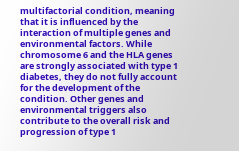multifactorial condition, meaning that it is influenced by the interaction of multiple genes and environmental factors. While chromosome 6 and the HLA genes are strongly associated with type 1 diabetes, they do not fully account for the development of the condition. Other genes and environmental triggers also contribute to the overall risk and progression of type 1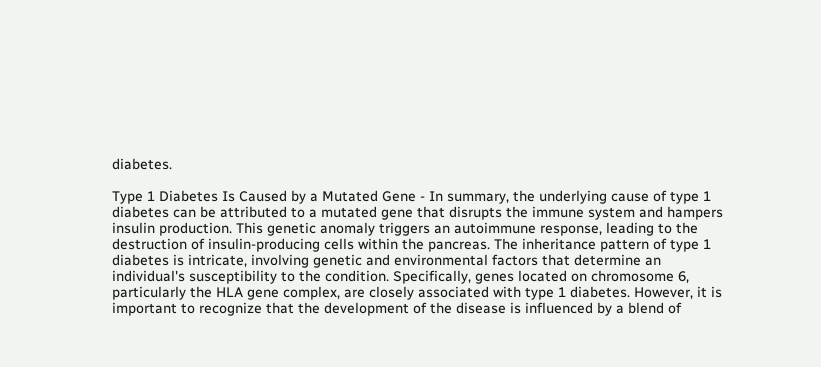diabetes.

Type 1 Diabetes Is Caused by a Mutated Gene - In summary, the underlying cause of type 1 diabetes can be attributed to a mutated gene that disrupts the immune system and hampers insulin production. This genetic anomaly triggers an autoimmune response, leading to the destruction of insulin-producing cells within the pancreas. The inheritance pattern of type 1 diabetes is intricate, involving genetic and environmental factors that determine an individual's susceptibility to the condition. Specifically, genes located on chromosome 6, particularly the HLA gene complex, are closely associated with type 1 diabetes. However, it is important to recognize that the development of the disease is influenced by a blend of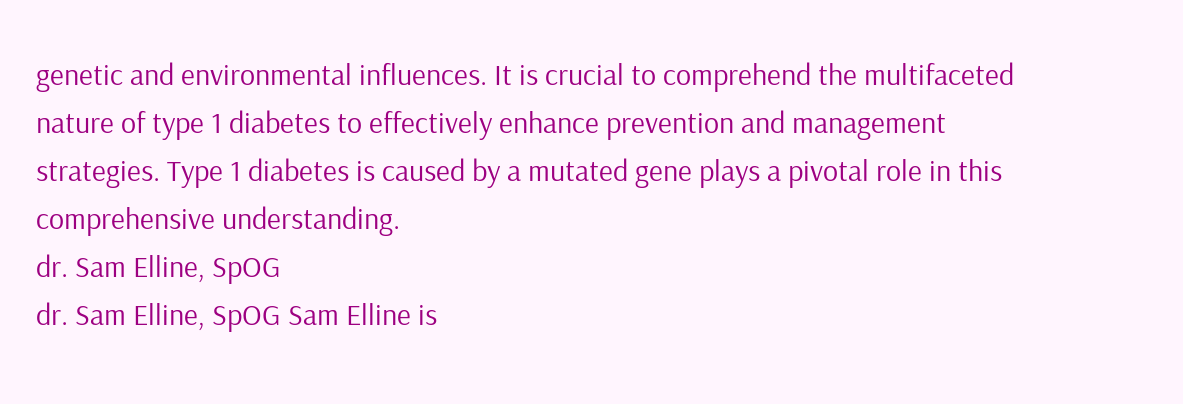genetic and environmental influences. It is crucial to comprehend the multifaceted nature of type 1 diabetes to effectively enhance prevention and management strategies. Type 1 diabetes is caused by a mutated gene plays a pivotal role in this comprehensive understanding.
dr. Sam Elline, SpOG
dr. Sam Elline, SpOG Sam Elline is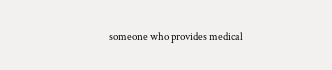someone who provides medical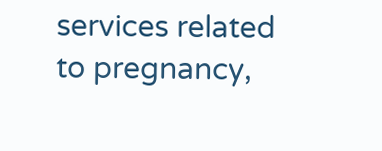services related to pregnancy,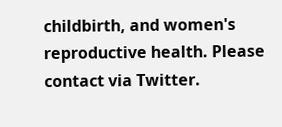childbirth, and women's reproductive health. Please contact via Twitter.